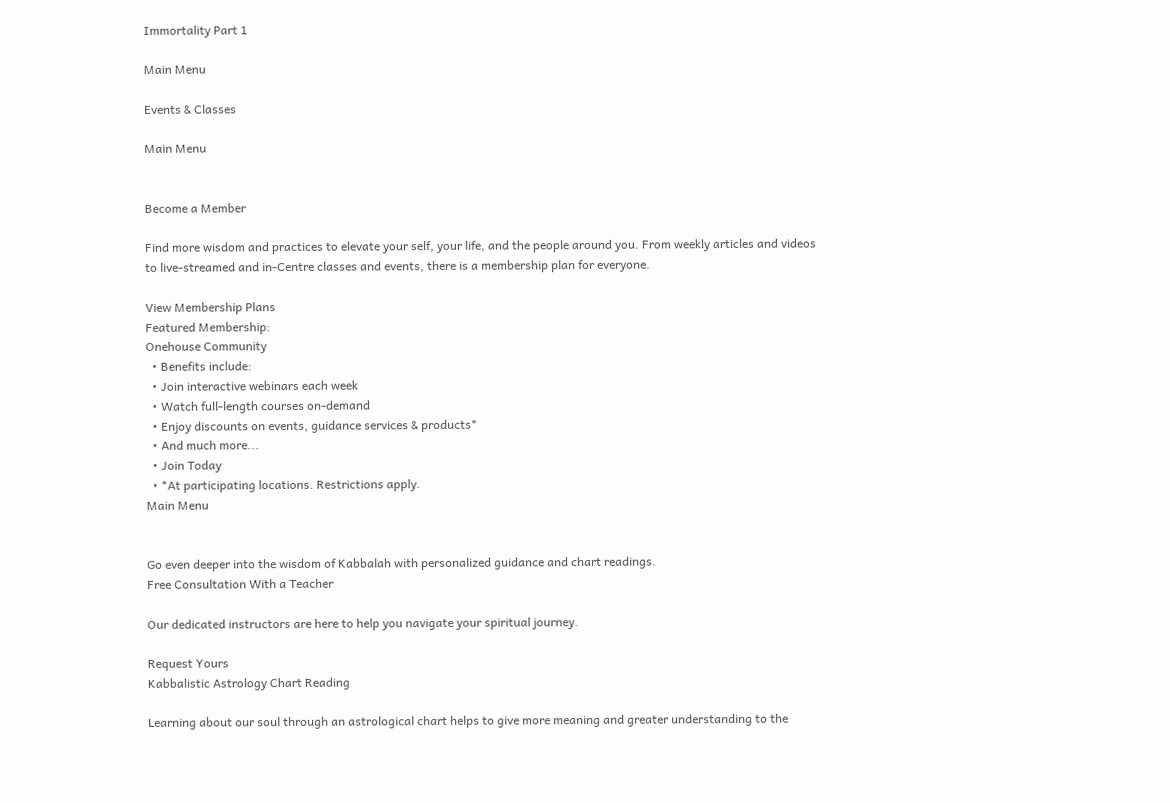Immortality Part 1

Main Menu

Events & Classes

Main Menu


Become a Member

Find more wisdom and practices to elevate your self, your life, and the people around you. From weekly articles and videos to live-streamed and in-Centre classes and events, there is a membership plan for everyone.

View Membership Plans
Featured Membership:
Onehouse Community
  • Benefits include:
  • Join interactive webinars each week
  • Watch full-length courses on-demand
  • Enjoy discounts on events, guidance services & products*
  • And much more...
  • Join Today
  • *At participating locations. Restrictions apply.
Main Menu


Go even deeper into the wisdom of Kabbalah with personalized guidance and chart readings.
Free Consultation With a Teacher

Our dedicated instructors are here to help you navigate your spiritual journey.

Request Yours
Kabbalistic Astrology Chart Reading

Learning about our soul through an astrological chart helps to give more meaning and greater understanding to the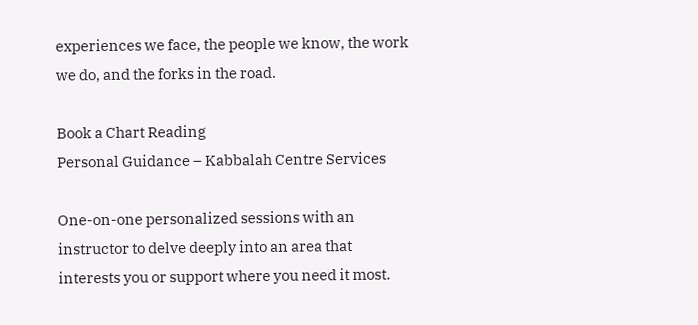experiences we face, the people we know, the work we do, and the forks in the road.

Book a Chart Reading
Personal Guidance – Kabbalah Centre Services

One-on-one personalized sessions with an instructor to delve deeply into an area that interests you or support where you need it most.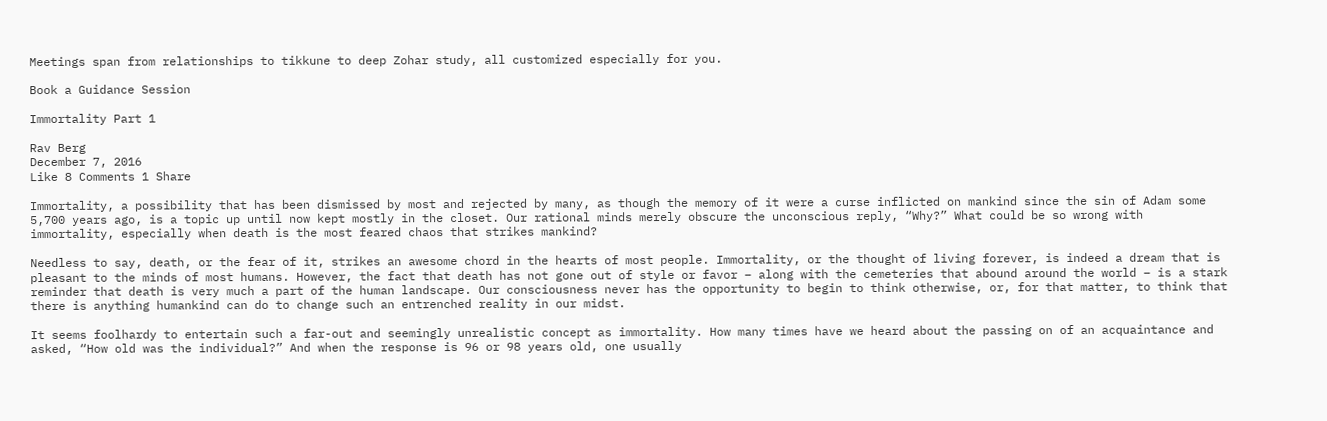Meetings span from relationships to tikkune to deep Zohar study, all customized especially for you.

Book a Guidance Session

Immortality Part 1

Rav Berg
December 7, 2016
Like 8 Comments 1 Share

Immortality, a possibility that has been dismissed by most and rejected by many, as though the memory of it were a curse inflicted on mankind since the sin of Adam some 5,700 years ago, is a topic up until now kept mostly in the closet. Our rational minds merely obscure the unconscious reply, “Why?” What could be so wrong with immortality, especially when death is the most feared chaos that strikes mankind?

Needless to say, death, or the fear of it, strikes an awesome chord in the hearts of most people. Immortality, or the thought of living forever, is indeed a dream that is pleasant to the minds of most humans. However, the fact that death has not gone out of style or favor – along with the cemeteries that abound around the world – is a stark reminder that death is very much a part of the human landscape. Our consciousness never has the opportunity to begin to think otherwise, or, for that matter, to think that there is anything humankind can do to change such an entrenched reality in our midst.

It seems foolhardy to entertain such a far-out and seemingly unrealistic concept as immortality. How many times have we heard about the passing on of an acquaintance and asked, “How old was the individual?” And when the response is 96 or 98 years old, one usually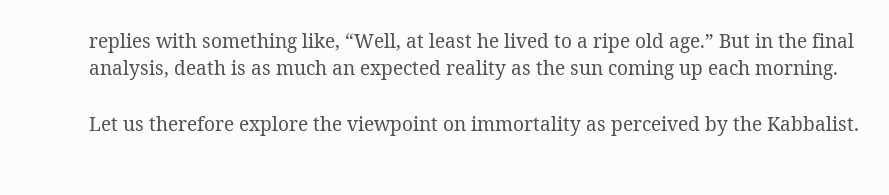replies with something like, “Well, at least he lived to a ripe old age.” But in the final analysis, death is as much an expected reality as the sun coming up each morning.

Let us therefore explore the viewpoint on immortality as perceived by the Kabbalist.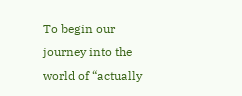To begin our journey into the world of “actually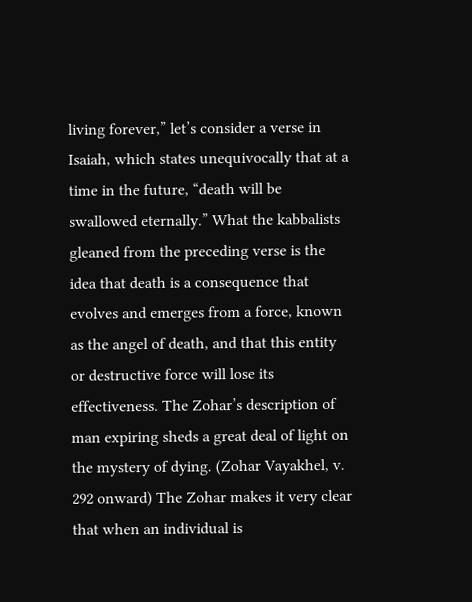living forever,” let’s consider a verse in Isaiah, which states unequivocally that at a time in the future, “death will be swallowed eternally.” What the kabbalists gleaned from the preceding verse is the idea that death is a consequence that evolves and emerges from a force, known as the angel of death, and that this entity or destructive force will lose its effectiveness. The Zohar’s description of man expiring sheds a great deal of light on the mystery of dying. (Zohar Vayakhel, v. 292 onward) The Zohar makes it very clear that when an individual is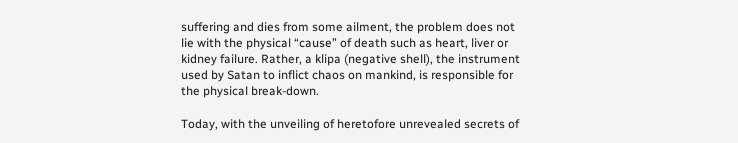suffering and dies from some ailment, the problem does not lie with the physical “cause” of death such as heart, liver or kidney failure. Rather, a klipa (negative shell), the instrument used by Satan to inflict chaos on mankind, is responsible for the physical break-down.

Today, with the unveiling of heretofore unrevealed secrets of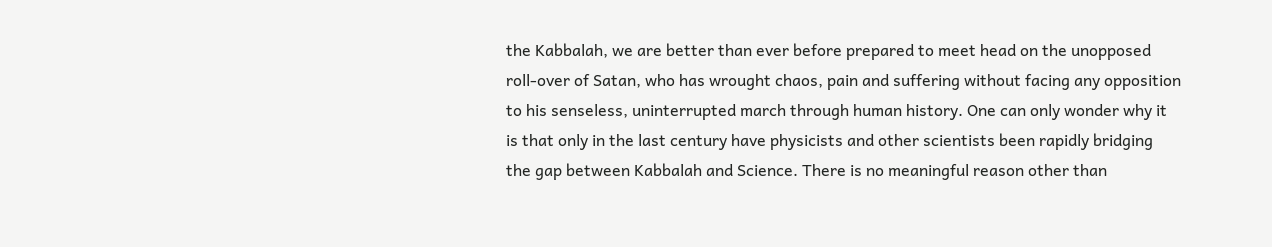the Kabbalah, we are better than ever before prepared to meet head on the unopposed roll-over of Satan, who has wrought chaos, pain and suffering without facing any opposition to his senseless, uninterrupted march through human history. One can only wonder why it is that only in the last century have physicists and other scientists been rapidly bridging the gap between Kabbalah and Science. There is no meaningful reason other than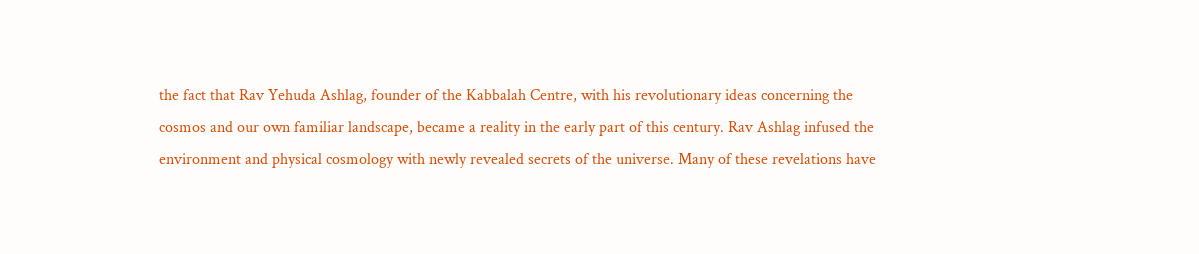the fact that Rav Yehuda Ashlag, founder of the Kabbalah Centre, with his revolutionary ideas concerning the cosmos and our own familiar landscape, became a reality in the early part of this century. Rav Ashlag infused the environment and physical cosmology with newly revealed secrets of the universe. Many of these revelations have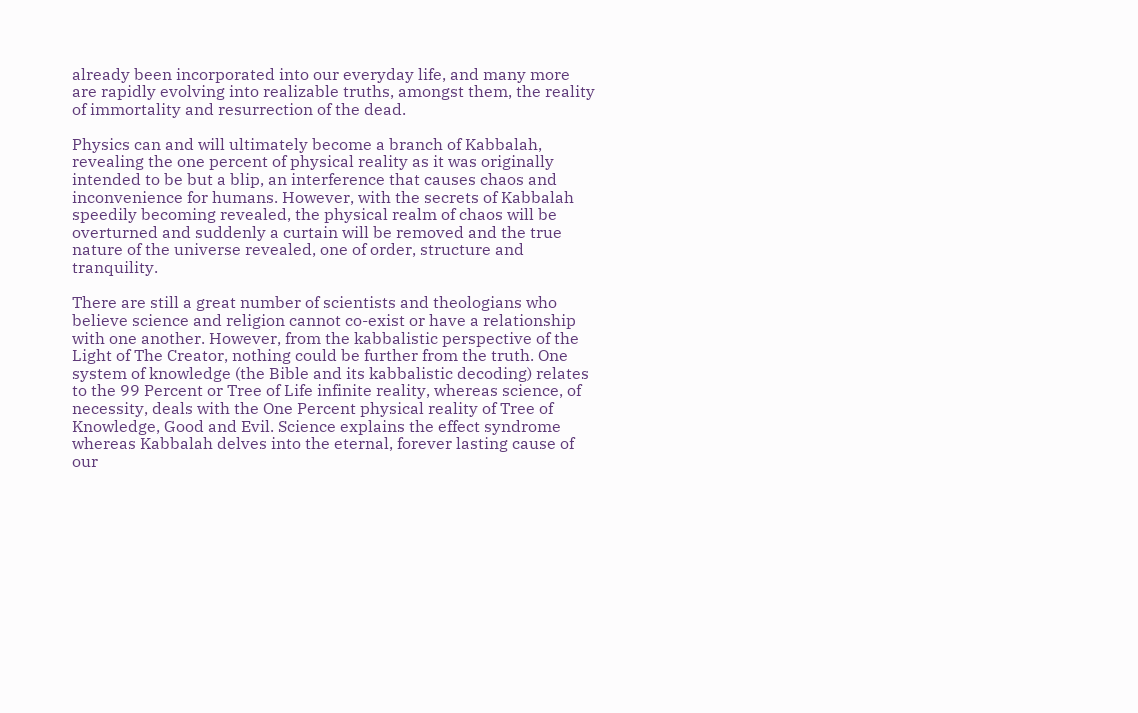already been incorporated into our everyday life, and many more are rapidly evolving into realizable truths, amongst them, the reality of immortality and resurrection of the dead.

Physics can and will ultimately become a branch of Kabbalah, revealing the one percent of physical reality as it was originally intended to be but a blip, an interference that causes chaos and inconvenience for humans. However, with the secrets of Kabbalah speedily becoming revealed, the physical realm of chaos will be overturned and suddenly a curtain will be removed and the true nature of the universe revealed, one of order, structure and tranquility.

There are still a great number of scientists and theologians who believe science and religion cannot co-exist or have a relationship with one another. However, from the kabbalistic perspective of the Light of The Creator, nothing could be further from the truth. One system of knowledge (the Bible and its kabbalistic decoding) relates to the 99 Percent or Tree of Life infinite reality, whereas science, of necessity, deals with the One Percent physical reality of Tree of Knowledge, Good and Evil. Science explains the effect syndrome whereas Kabbalah delves into the eternal, forever lasting cause of our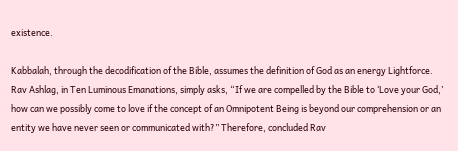existence.

Kabbalah, through the decodification of the Bible, assumes the definition of God as an energy Lightforce. Rav Ashlag, in Ten Luminous Emanations, simply asks, “If we are compelled by the Bible to ‘Love your God,’ how can we possibly come to love if the concept of an Omnipotent Being is beyond our comprehension or an entity we have never seen or communicated with?” Therefore, concluded Rav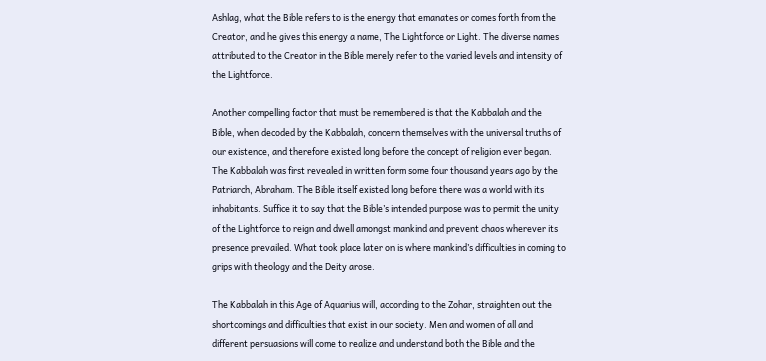Ashlag, what the Bible refers to is the energy that emanates or comes forth from the Creator, and he gives this energy a name, The Lightforce or Light. The diverse names attributed to the Creator in the Bible merely refer to the varied levels and intensity of the Lightforce.

Another compelling factor that must be remembered is that the Kabbalah and the Bible, when decoded by the Kabbalah, concern themselves with the universal truths of our existence, and therefore existed long before the concept of religion ever began. The Kabbalah was first revealed in written form some four thousand years ago by the Patriarch, Abraham. The Bible itself existed long before there was a world with its inhabitants. Suffice it to say that the Bible’s intended purpose was to permit the unity of the Lightforce to reign and dwell amongst mankind and prevent chaos wherever its presence prevailed. What took place later on is where mankind’s difficulties in coming to grips with theology and the Deity arose.

The Kabbalah in this Age of Aquarius will, according to the Zohar, straighten out the shortcomings and difficulties that exist in our society. Men and women of all and different persuasions will come to realize and understand both the Bible and the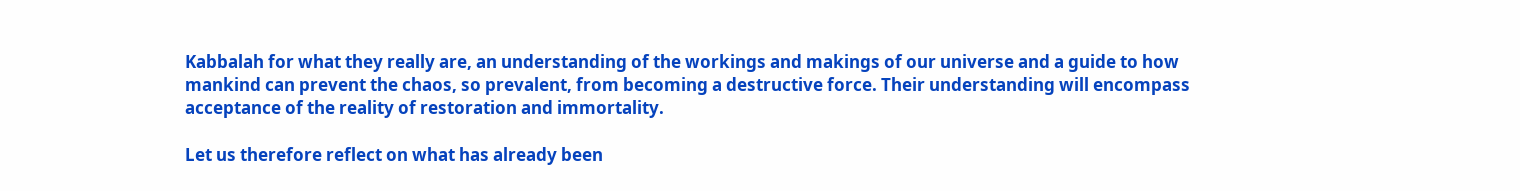Kabbalah for what they really are, an understanding of the workings and makings of our universe and a guide to how mankind can prevent the chaos, so prevalent, from becoming a destructive force. Their understanding will encompass acceptance of the reality of restoration and immortality.

Let us therefore reflect on what has already been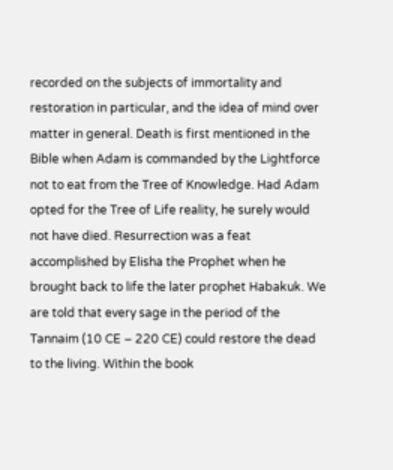recorded on the subjects of immortality and restoration in particular, and the idea of mind over matter in general. Death is first mentioned in the Bible when Adam is commanded by the Lightforce not to eat from the Tree of Knowledge. Had Adam opted for the Tree of Life reality, he surely would not have died. Resurrection was a feat accomplished by Elisha the Prophet when he brought back to life the later prophet Habakuk. We are told that every sage in the period of the Tannaim (10 CE – 220 CE) could restore the dead to the living. Within the book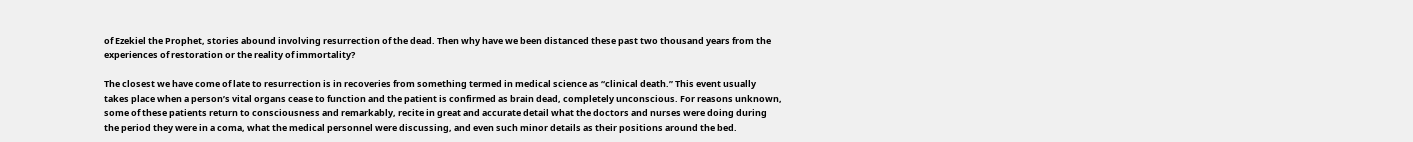of Ezekiel the Prophet, stories abound involving resurrection of the dead. Then why have we been distanced these past two thousand years from the experiences of restoration or the reality of immortality?

The closest we have come of late to resurrection is in recoveries from something termed in medical science as “clinical death.” This event usually takes place when a person’s vital organs cease to function and the patient is confirmed as brain dead, completely unconscious. For reasons unknown, some of these patients return to consciousness and remarkably, recite in great and accurate detail what the doctors and nurses were doing during the period they were in a coma, what the medical personnel were discussing, and even such minor details as their positions around the bed.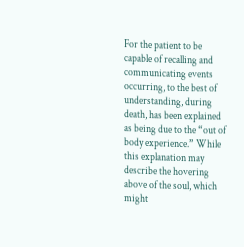For the patient to be capable of recalling and communicating events occurring, to the best of understanding, during death, has been explained as being due to the “out of body experience.” While this explanation may describe the hovering above of the soul, which might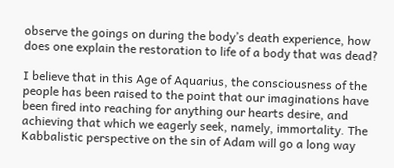observe the goings on during the body’s death experience, how does one explain the restoration to life of a body that was dead?

I believe that in this Age of Aquarius, the consciousness of the people has been raised to the point that our imaginations have been fired into reaching for anything our hearts desire, and achieving that which we eagerly seek, namely, immortality. The Kabbalistic perspective on the sin of Adam will go a long way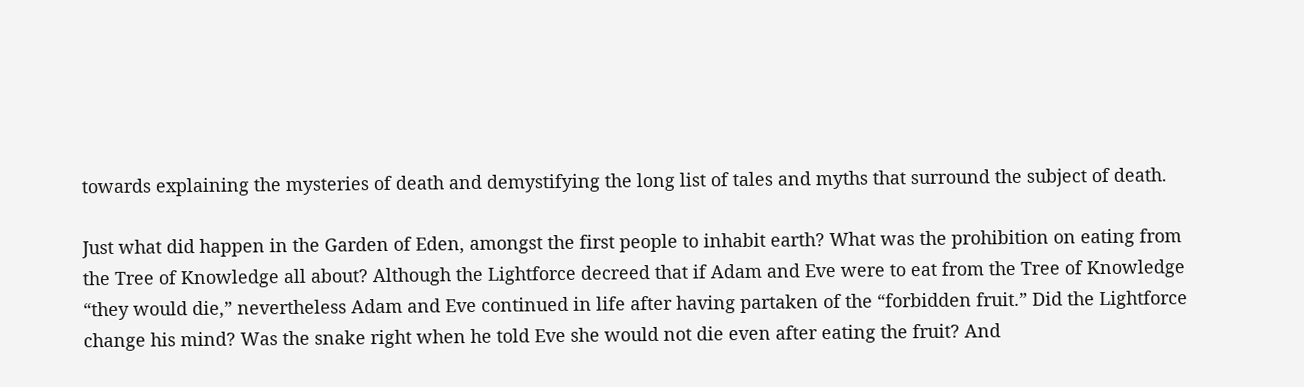towards explaining the mysteries of death and demystifying the long list of tales and myths that surround the subject of death.

Just what did happen in the Garden of Eden, amongst the first people to inhabit earth? What was the prohibition on eating from the Tree of Knowledge all about? Although the Lightforce decreed that if Adam and Eve were to eat from the Tree of Knowledge “they would die,” nevertheless Adam and Eve continued in life after having partaken of the “forbidden fruit.” Did the Lightforce change his mind? Was the snake right when he told Eve she would not die even after eating the fruit? And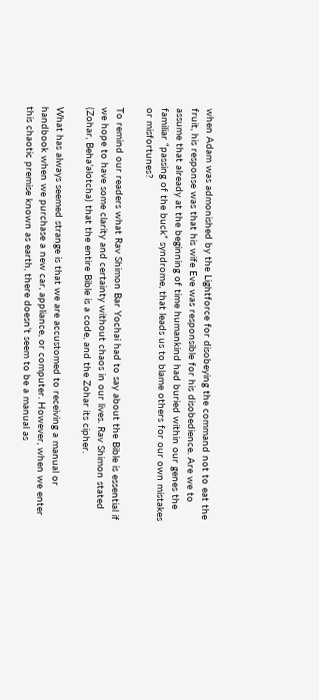when Adam was admonished by the Lightforce for disobeying the command not to eat the fruit, his response was that his wife Eve was responsible for his disobedience. Are we to assume that already at the beginning of time humankind had buried within our genes the familiar “passing of the buck” syndrome, that leads us to blame others for our own mistakes or misfortunes?

To remind our readers what Rav Shimon Bar Yochai had to say about the Bible is essential if we hope to have some clarity and certainty without chaos in our lives. Rav Shimon stated (Zohar, Beha’alotcha) that the entire Bible is a code, and the Zohar its cipher.

What has always seemed strange is that we are accustomed to receiving a manual or handbook when we purchase a new car, appliance, or computer. However, when we enter this chaotic premise known as earth, there doesn’t seem to be a manual as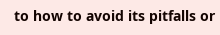to how to avoid its pitfalls or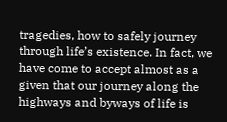tragedies, how to safely journey through life’s existence. In fact, we have come to accept almost as a given that our journey along the highways and byways of life is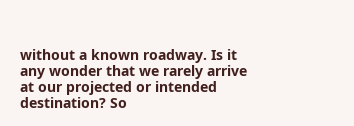without a known roadway. Is it any wonder that we rarely arrive at our projected or intended destination? So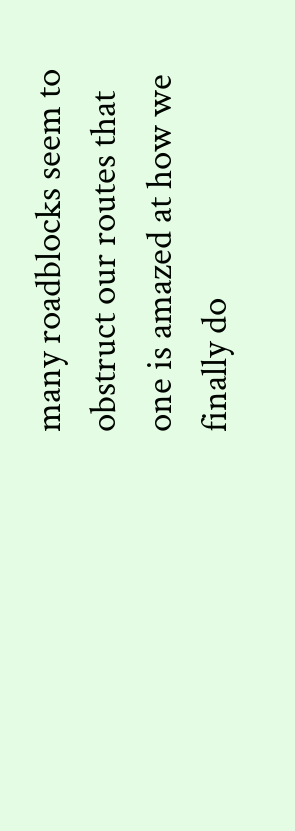many roadblocks seem to obstruct our routes that one is amazed at how we finally do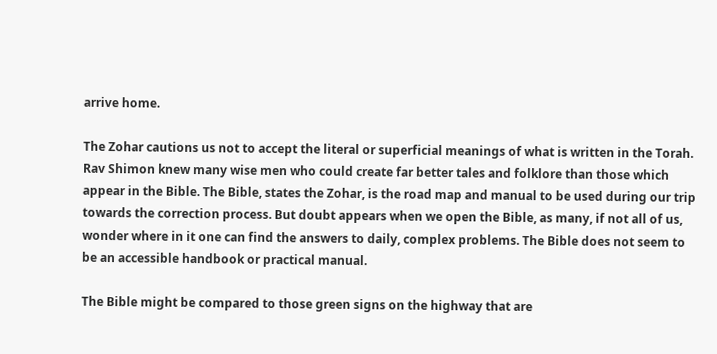arrive home.

The Zohar cautions us not to accept the literal or superficial meanings of what is written in the Torah. Rav Shimon knew many wise men who could create far better tales and folklore than those which appear in the Bible. The Bible, states the Zohar, is the road map and manual to be used during our trip towards the correction process. But doubt appears when we open the Bible, as many, if not all of us, wonder where in it one can find the answers to daily, complex problems. The Bible does not seem to be an accessible handbook or practical manual.

The Bible might be compared to those green signs on the highway that are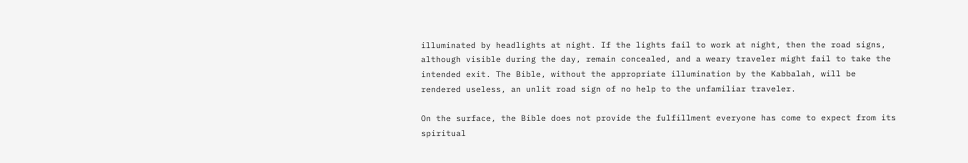illuminated by headlights at night. If the lights fail to work at night, then the road signs, although visible during the day, remain concealed, and a weary traveler might fail to take the intended exit. The Bible, without the appropriate illumination by the Kabbalah, will be rendered useless, an unlit road sign of no help to the unfamiliar traveler.

On the surface, the Bible does not provide the fulfillment everyone has come to expect from its spiritual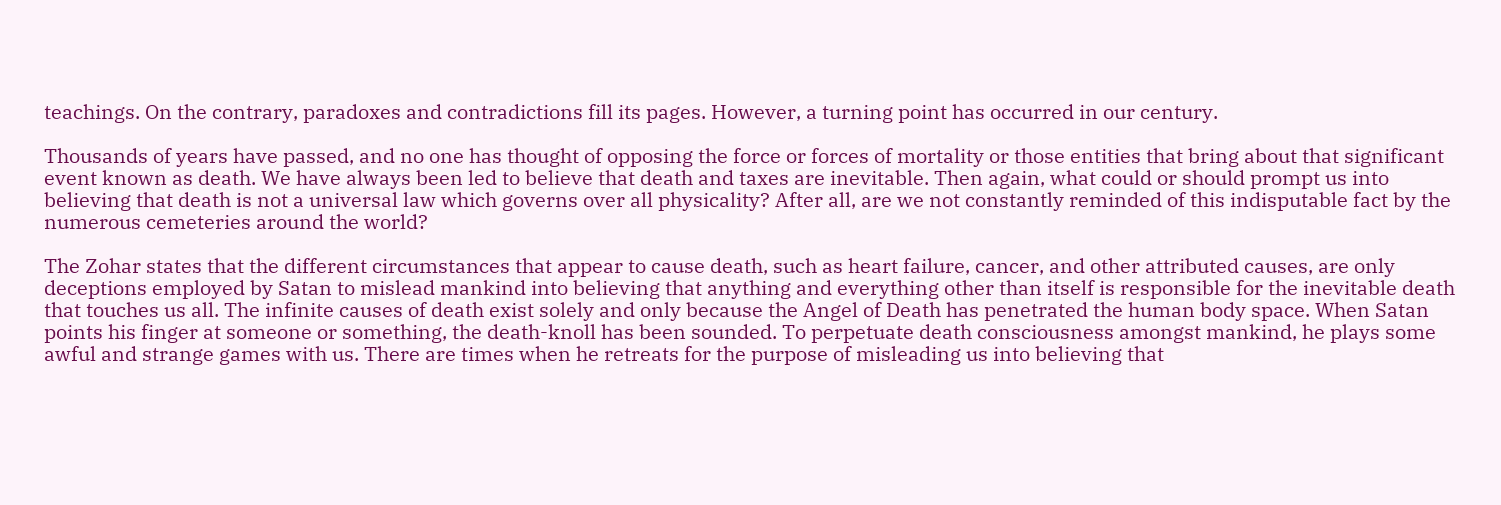teachings. On the contrary, paradoxes and contradictions fill its pages. However, a turning point has occurred in our century.

Thousands of years have passed, and no one has thought of opposing the force or forces of mortality or those entities that bring about that significant event known as death. We have always been led to believe that death and taxes are inevitable. Then again, what could or should prompt us into believing that death is not a universal law which governs over all physicality? After all, are we not constantly reminded of this indisputable fact by the numerous cemeteries around the world?

The Zohar states that the different circumstances that appear to cause death, such as heart failure, cancer, and other attributed causes, are only deceptions employed by Satan to mislead mankind into believing that anything and everything other than itself is responsible for the inevitable death that touches us all. The infinite causes of death exist solely and only because the Angel of Death has penetrated the human body space. When Satan points his finger at someone or something, the death-knoll has been sounded. To perpetuate death consciousness amongst mankind, he plays some awful and strange games with us. There are times when he retreats for the purpose of misleading us into believing that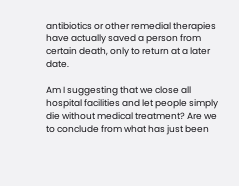antibiotics or other remedial therapies have actually saved a person from certain death, only to return at a later date.

Am I suggesting that we close all hospital facilities and let people simply die without medical treatment? Are we to conclude from what has just been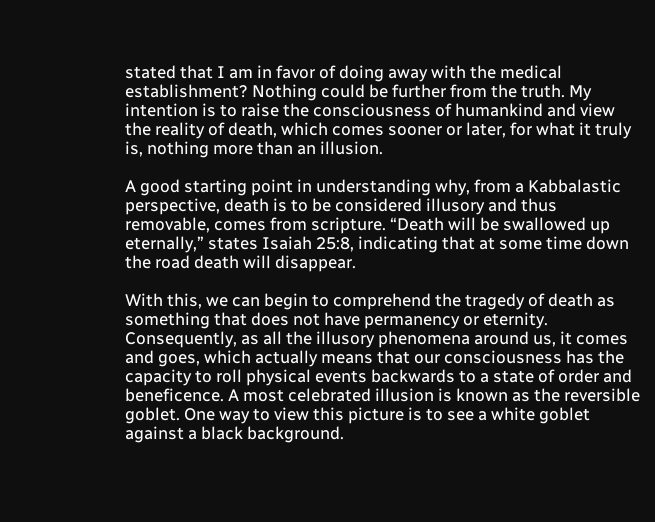stated that I am in favor of doing away with the medical establishment? Nothing could be further from the truth. My intention is to raise the consciousness of humankind and view the reality of death, which comes sooner or later, for what it truly is, nothing more than an illusion.

A good starting point in understanding why, from a Kabbalastic perspective, death is to be considered illusory and thus removable, comes from scripture. “Death will be swallowed up eternally,” states Isaiah 25:8, indicating that at some time down the road death will disappear.

With this, we can begin to comprehend the tragedy of death as something that does not have permanency or eternity. Consequently, as all the illusory phenomena around us, it comes and goes, which actually means that our consciousness has the capacity to roll physical events backwards to a state of order and beneficence. A most celebrated illusion is known as the reversible goblet. One way to view this picture is to see a white goblet against a black background.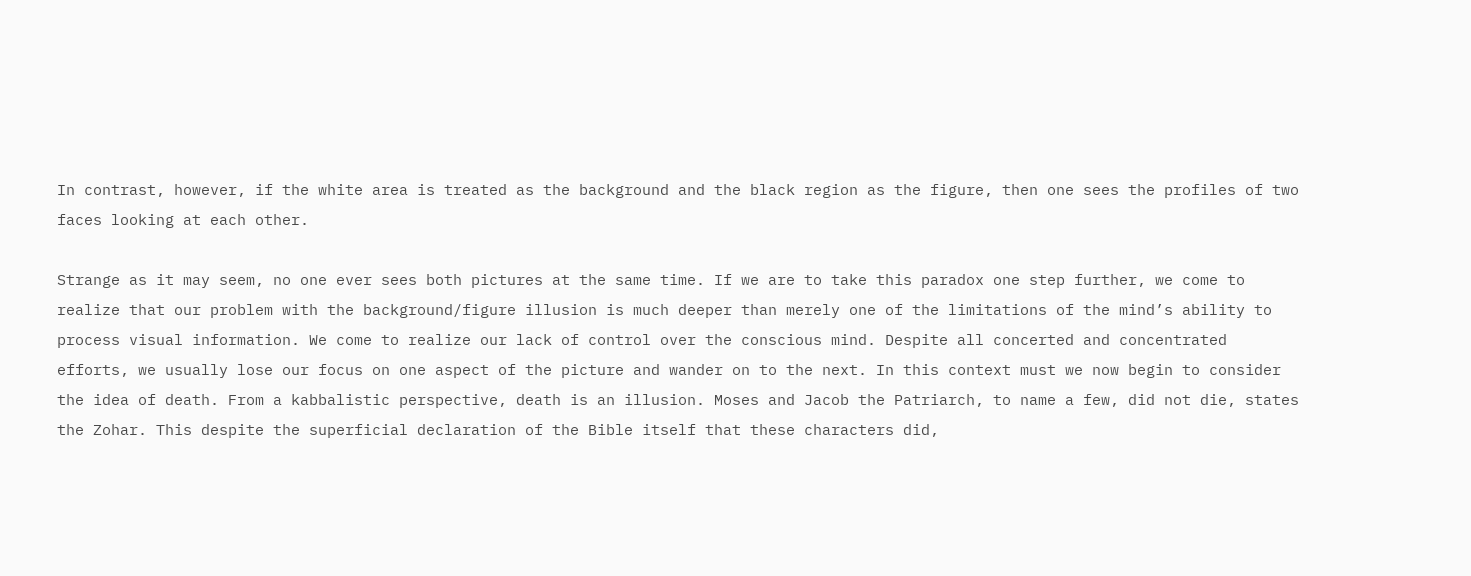In contrast, however, if the white area is treated as the background and the black region as the figure, then one sees the profiles of two faces looking at each other.

Strange as it may seem, no one ever sees both pictures at the same time. If we are to take this paradox one step further, we come to realize that our problem with the background/figure illusion is much deeper than merely one of the limitations of the mind’s ability to process visual information. We come to realize our lack of control over the conscious mind. Despite all concerted and concentrated efforts, we usually lose our focus on one aspect of the picture and wander on to the next. In this context must we now begin to consider the idea of death. From a kabbalistic perspective, death is an illusion. Moses and Jacob the Patriarch, to name a few, did not die, states the Zohar. This despite the superficial declaration of the Bible itself that these characters did,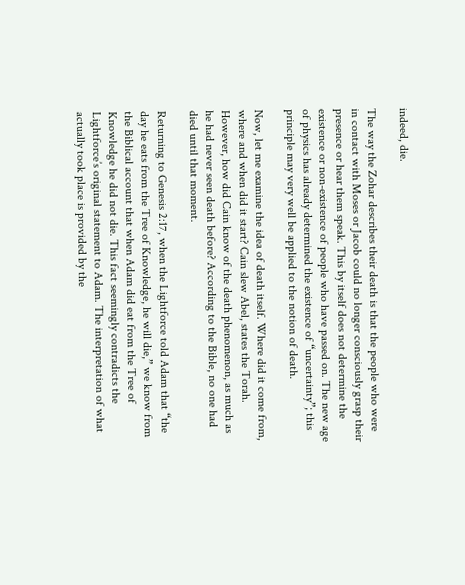indeed, die.

The way the Zohar describes their death is that the people who were in contact with Moses or Jacob could no longer consciously grasp their presence or hear them speak. This by itself does not determine the existence or non-existence of people who have passed on. The new age of physics has already determined the existence of “uncertainty”; this principle may very well be applied to the notion of death.

Now, let me examine the idea of death itself. Where did it come from, where and when did it start? Cain slew Abel, states the Torah. However, how did Cain know of the death phenomenon, as much as he had never seen death before? According to the Bible, no one had died until that moment.

Returning to Genesis 2:17, when the Lightforce told Adam that “the day he eats from the Tree of Knowledge, he will die,” we know from the Biblical account that when Adam did eat from the Tree of Knowledge he did not die. This fact seemingly contradicts the Lightforce’s original statement to Adam. The interpretation of what actually took place is provided by the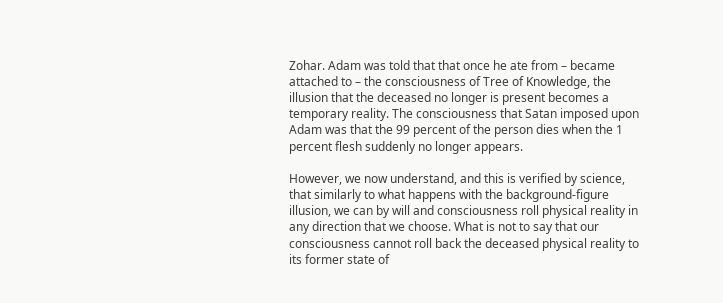Zohar. Adam was told that that once he ate from – became attached to – the consciousness of Tree of Knowledge, the illusion that the deceased no longer is present becomes a temporary reality. The consciousness that Satan imposed upon Adam was that the 99 percent of the person dies when the 1 percent flesh suddenly no longer appears.

However, we now understand, and this is verified by science, that similarly to what happens with the background-figure illusion, we can by will and consciousness roll physical reality in any direction that we choose. What is not to say that our consciousness cannot roll back the deceased physical reality to its former state of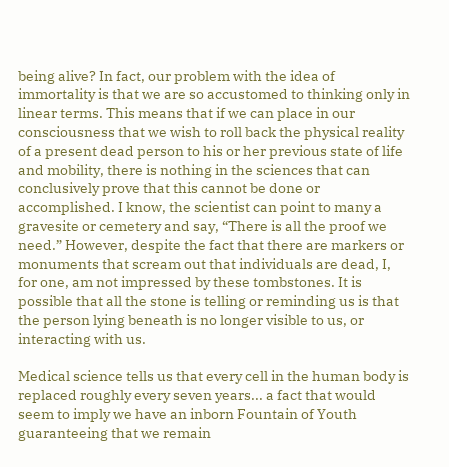being alive? In fact, our problem with the idea of immortality is that we are so accustomed to thinking only in linear terms. This means that if we can place in our consciousness that we wish to roll back the physical reality of a present dead person to his or her previous state of life and mobility, there is nothing in the sciences that can conclusively prove that this cannot be done or accomplished. I know, the scientist can point to many a gravesite or cemetery and say, “There is all the proof we need.” However, despite the fact that there are markers or monuments that scream out that individuals are dead, I, for one, am not impressed by these tombstones. It is possible that all the stone is telling or reminding us is that the person lying beneath is no longer visible to us, or interacting with us.

Medical science tells us that every cell in the human body is replaced roughly every seven years... a fact that would seem to imply we have an inborn Fountain of Youth guaranteeing that we remain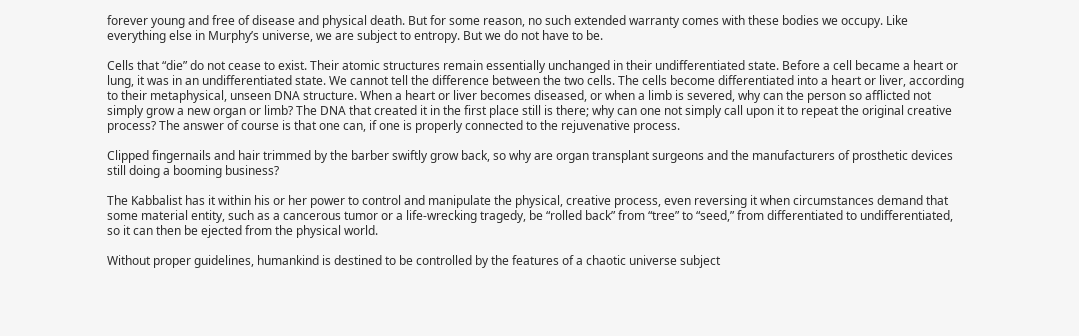forever young and free of disease and physical death. But for some reason, no such extended warranty comes with these bodies we occupy. Like everything else in Murphy’s universe, we are subject to entropy. But we do not have to be.

Cells that “die” do not cease to exist. Their atomic structures remain essentially unchanged in their undifferentiated state. Before a cell became a heart or lung, it was in an undifferentiated state. We cannot tell the difference between the two cells. The cells become differentiated into a heart or liver, according to their metaphysical, unseen DNA structure. When a heart or liver becomes diseased, or when a limb is severed, why can the person so afflicted not simply grow a new organ or limb? The DNA that created it in the first place still is there; why can one not simply call upon it to repeat the original creative process? The answer of course is that one can, if one is properly connected to the rejuvenative process.

Clipped fingernails and hair trimmed by the barber swiftly grow back, so why are organ transplant surgeons and the manufacturers of prosthetic devices still doing a booming business?

The Kabbalist has it within his or her power to control and manipulate the physical, creative process, even reversing it when circumstances demand that some material entity, such as a cancerous tumor or a life-wrecking tragedy, be “rolled back” from “tree” to “seed,” from differentiated to undifferentiated, so it can then be ejected from the physical world.

Without proper guidelines, humankind is destined to be controlled by the features of a chaotic universe subject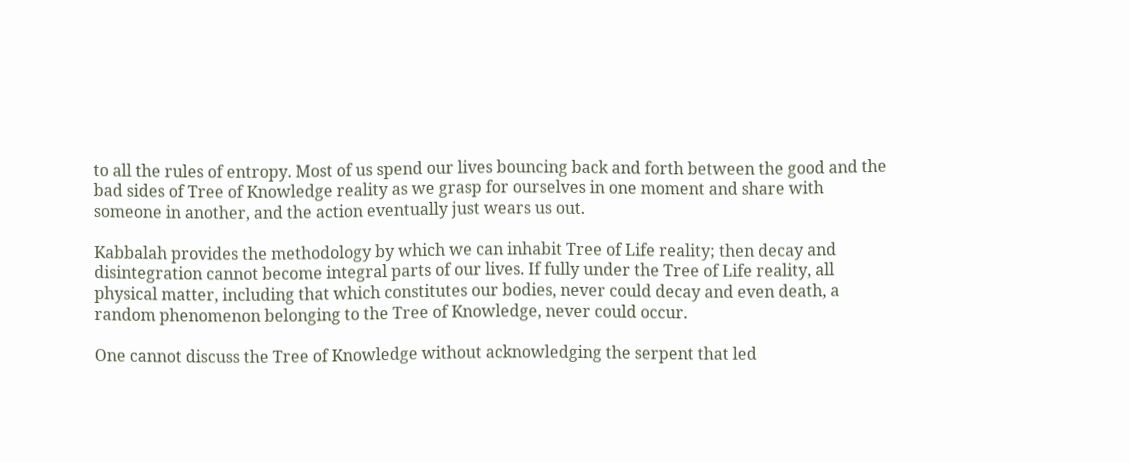to all the rules of entropy. Most of us spend our lives bouncing back and forth between the good and the bad sides of Tree of Knowledge reality as we grasp for ourselves in one moment and share with someone in another, and the action eventually just wears us out.

Kabbalah provides the methodology by which we can inhabit Tree of Life reality; then decay and disintegration cannot become integral parts of our lives. If fully under the Tree of Life reality, all physical matter, including that which constitutes our bodies, never could decay and even death, a random phenomenon belonging to the Tree of Knowledge, never could occur.

One cannot discuss the Tree of Knowledge without acknowledging the serpent that led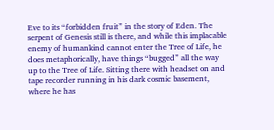Eve to its “forbidden fruit” in the story of Eden. The serpent of Genesis still is there, and while this implacable enemy of humankind cannot enter the Tree of Life, he does metaphorically, have things “bugged” all the way up to the Tree of Life. Sitting there with headset on and tape recorder running in his dark cosmic basement, where he has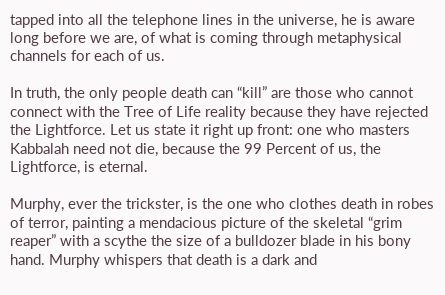tapped into all the telephone lines in the universe, he is aware long before we are, of what is coming through metaphysical channels for each of us.

In truth, the only people death can “kill” are those who cannot connect with the Tree of Life reality because they have rejected the Lightforce. Let us state it right up front: one who masters Kabbalah need not die, because the 99 Percent of us, the Lightforce, is eternal.

Murphy, ever the trickster, is the one who clothes death in robes of terror, painting a mendacious picture of the skeletal “grim reaper” with a scythe the size of a bulldozer blade in his bony hand. Murphy whispers that death is a dark and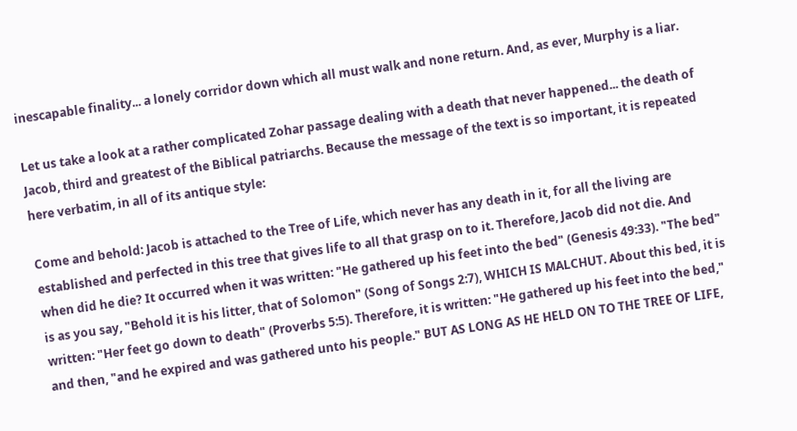inescapable finality... a lonely corridor down which all must walk and none return. And, as ever, Murphy is a liar.

Let us take a look at a rather complicated Zohar passage dealing with a death that never happened... the death of Jacob, third and greatest of the Biblical patriarchs. Because the message of the text is so important, it is repeated here verbatim, in all of its antique style:

Come and behold: Jacob is attached to the Tree of Life, which never has any death in it, for all the living are established and perfected in this tree that gives life to all that grasp on to it. Therefore, Jacob did not die. And when did he die? It occurred when it was written: "He gathered up his feet into the bed" (Genesis 49:33). "The bed" is as you say, "Behold it is his litter, that of Solomon" (Song of Songs 2:7), WHICH IS MALCHUT. About this bed, it is written: "Her feet go down to death" (Proverbs 5:5). Therefore, it is written: "He gathered up his feet into the bed," and then, "and he expired and was gathered unto his people." BUT AS LONG AS HE HELD ON TO THE TREE OF LIFE,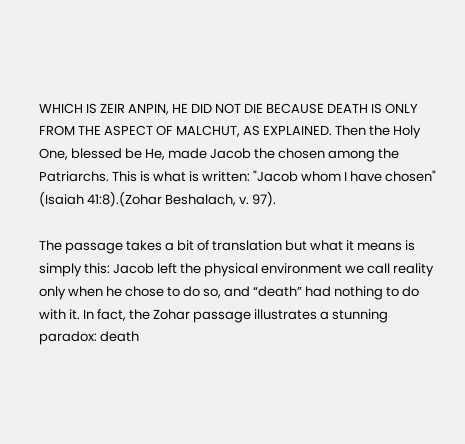WHICH IS ZEIR ANPIN, HE DID NOT DIE BECAUSE DEATH IS ONLY FROM THE ASPECT OF MALCHUT, AS EXPLAINED. Then the Holy One, blessed be He, made Jacob the chosen among the Patriarchs. This is what is written: "Jacob whom I have chosen" (Isaiah 41:8).(Zohar Beshalach, v. 97).

The passage takes a bit of translation but what it means is simply this: Jacob left the physical environment we call reality only when he chose to do so, and “death” had nothing to do with it. In fact, the Zohar passage illustrates a stunning paradox: death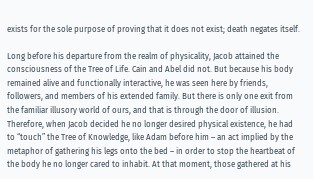exists for the sole purpose of proving that it does not exist; death negates itself.

Long before his departure from the realm of physicality, Jacob attained the consciousness of the Tree of Life. Cain and Abel did not. But because his body remained alive and functionally interactive, he was seen here by friends, followers, and members of his extended family. But there is only one exit from the familiar illusory world of ours, and that is through the door of illusion. Therefore, when Jacob decided he no longer desired physical existence, he had to “touch” the Tree of Knowledge, like Adam before him – an act implied by the metaphor of gathering his legs onto the bed – in order to stop the heartbeat of the body he no longer cared to inhabit. At that moment, those gathered at his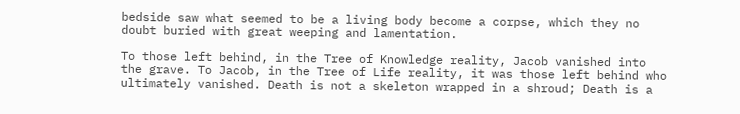bedside saw what seemed to be a living body become a corpse, which they no doubt buried with great weeping and lamentation.

To those left behind, in the Tree of Knowledge reality, Jacob vanished into the grave. To Jacob, in the Tree of Life reality, it was those left behind who ultimately vanished. Death is not a skeleton wrapped in a shroud; Death is a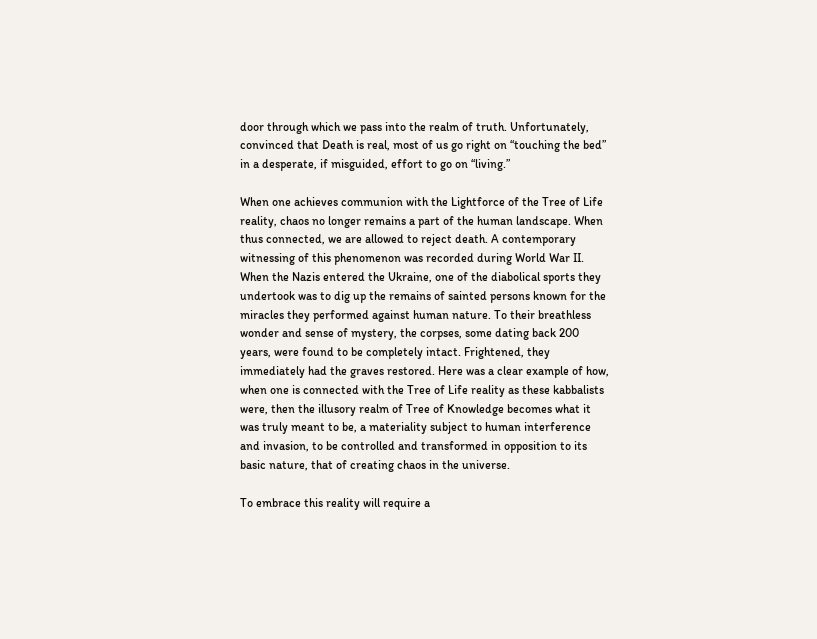door through which we pass into the realm of truth. Unfortunately, convinced that Death is real, most of us go right on “touching the bed” in a desperate, if misguided, effort to go on “living.”

When one achieves communion with the Lightforce of the Tree of Life reality, chaos no longer remains a part of the human landscape. When thus connected, we are allowed to reject death. A contemporary witnessing of this phenomenon was recorded during World War II. When the Nazis entered the Ukraine, one of the diabolical sports they undertook was to dig up the remains of sainted persons known for the miracles they performed against human nature. To their breathless wonder and sense of mystery, the corpses, some dating back 200 years, were found to be completely intact. Frightened, they immediately had the graves restored. Here was a clear example of how, when one is connected with the Tree of Life reality as these kabbalists were, then the illusory realm of Tree of Knowledge becomes what it was truly meant to be, a materiality subject to human interference and invasion, to be controlled and transformed in opposition to its basic nature, that of creating chaos in the universe.

To embrace this reality will require a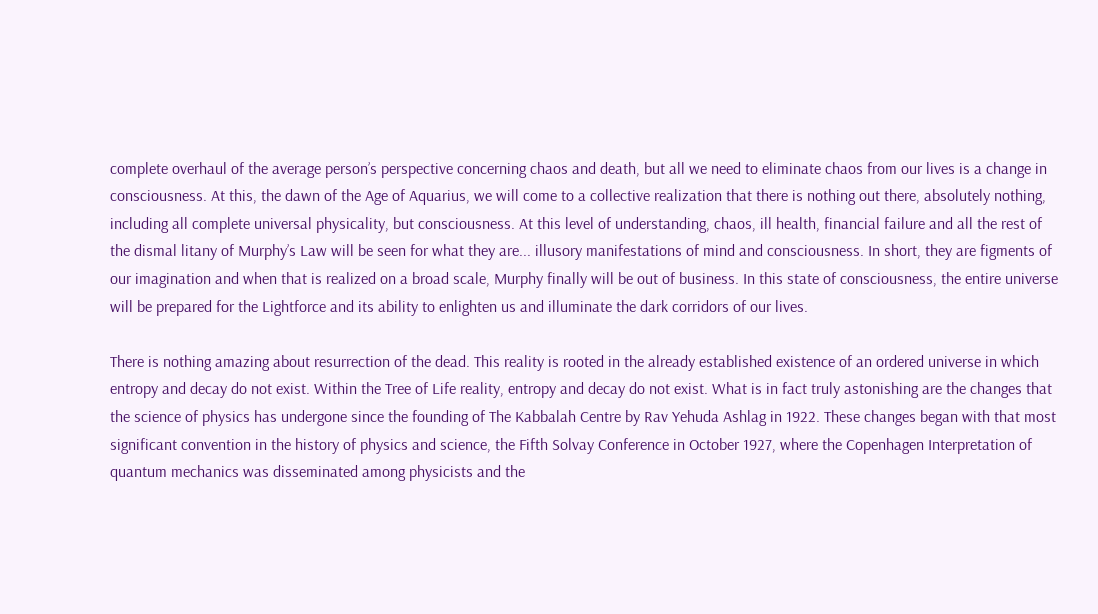complete overhaul of the average person’s perspective concerning chaos and death, but all we need to eliminate chaos from our lives is a change in consciousness. At this, the dawn of the Age of Aquarius, we will come to a collective realization that there is nothing out there, absolutely nothing, including all complete universal physicality, but consciousness. At this level of understanding, chaos, ill health, financial failure and all the rest of the dismal litany of Murphy’s Law will be seen for what they are... illusory manifestations of mind and consciousness. In short, they are figments of our imagination and when that is realized on a broad scale, Murphy finally will be out of business. In this state of consciousness, the entire universe will be prepared for the Lightforce and its ability to enlighten us and illuminate the dark corridors of our lives.

There is nothing amazing about resurrection of the dead. This reality is rooted in the already established existence of an ordered universe in which entropy and decay do not exist. Within the Tree of Life reality, entropy and decay do not exist. What is in fact truly astonishing are the changes that the science of physics has undergone since the founding of The Kabbalah Centre by Rav Yehuda Ashlag in 1922. These changes began with that most significant convention in the history of physics and science, the Fifth Solvay Conference in October 1927, where the Copenhagen Interpretation of quantum mechanics was disseminated among physicists and the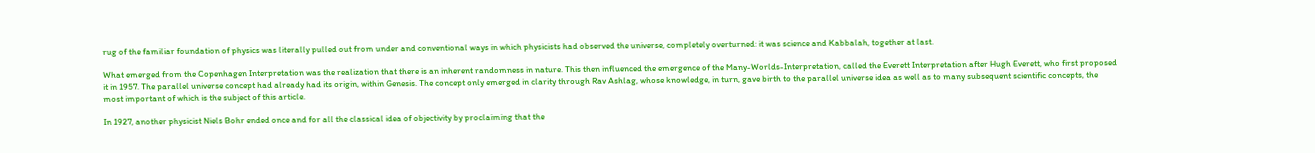rug of the familiar foundation of physics was literally pulled out from under and conventional ways in which physicists had observed the universe, completely overturned: it was science and Kabbalah, together at last.

What emerged from the Copenhagen Interpretation was the realization that there is an inherent randomness in nature. This then influenced the emergence of the Many-Worlds-Interpretation, called the Everett Interpretation after Hugh Everett, who first proposed it in 1957. The parallel universe concept had already had its origin, within Genesis. The concept only emerged in clarity through Rav Ashlag, whose knowledge, in turn, gave birth to the parallel universe idea as well as to many subsequent scientific concepts, the most important of which is the subject of this article.

In 1927, another physicist Niels Bohr ended once and for all the classical idea of objectivity by proclaiming that the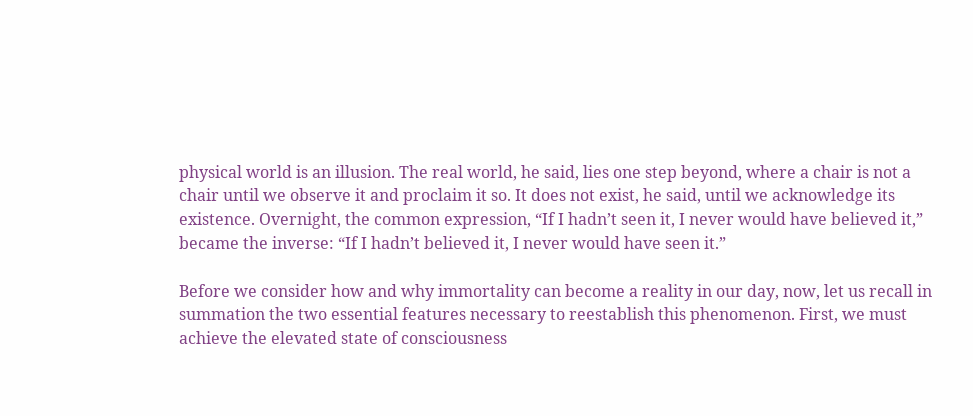physical world is an illusion. The real world, he said, lies one step beyond, where a chair is not a chair until we observe it and proclaim it so. It does not exist, he said, until we acknowledge its existence. Overnight, the common expression, “If I hadn’t seen it, I never would have believed it,” became the inverse: “If I hadn’t believed it, I never would have seen it.”

Before we consider how and why immortality can become a reality in our day, now, let us recall in summation the two essential features necessary to reestablish this phenomenon. First, we must achieve the elevated state of consciousness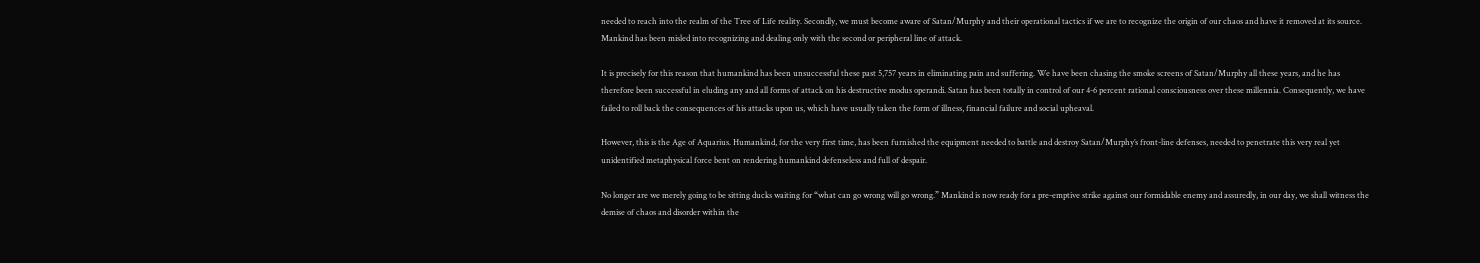needed to reach into the realm of the Tree of Life reality. Secondly, we must become aware of Satan/Murphy and their operational tactics if we are to recognize the origin of our chaos and have it removed at its source. Mankind has been misled into recognizing and dealing only with the second or peripheral line of attack.

It is precisely for this reason that humankind has been unsuccessful these past 5,757 years in eliminating pain and suffering. We have been chasing the smoke screens of Satan/Murphy all these years, and he has therefore been successful in eluding any and all forms of attack on his destructive modus operandi. Satan has been totally in control of our 4-6 percent rational consciousness over these millennia. Consequently, we have failed to roll back the consequences of his attacks upon us, which have usually taken the form of illness, financial failure and social upheaval.

However, this is the Age of Aquarius. Humankind, for the very first time, has been furnished the equipment needed to battle and destroy Satan/Murphy’s front-line defenses, needed to penetrate this very real yet unidentified metaphysical force bent on rendering humankind defenseless and full of despair.

No longer are we merely going to be sitting ducks waiting for “what can go wrong will go wrong.” Mankind is now ready for a pre-emptive strike against our formidable enemy and assuredly, in our day, we shall witness the demise of chaos and disorder within the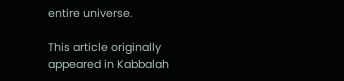entire universe.

This article originally appeared in Kabbalah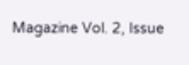Magazine Vol. 2, Issue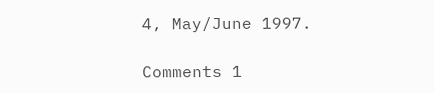4, May/June 1997.

Comments 1